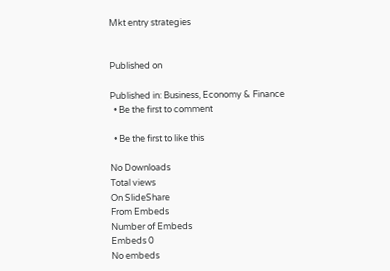Mkt entry strategies


Published on

Published in: Business, Economy & Finance
  • Be the first to comment

  • Be the first to like this

No Downloads
Total views
On SlideShare
From Embeds
Number of Embeds
Embeds 0
No embeds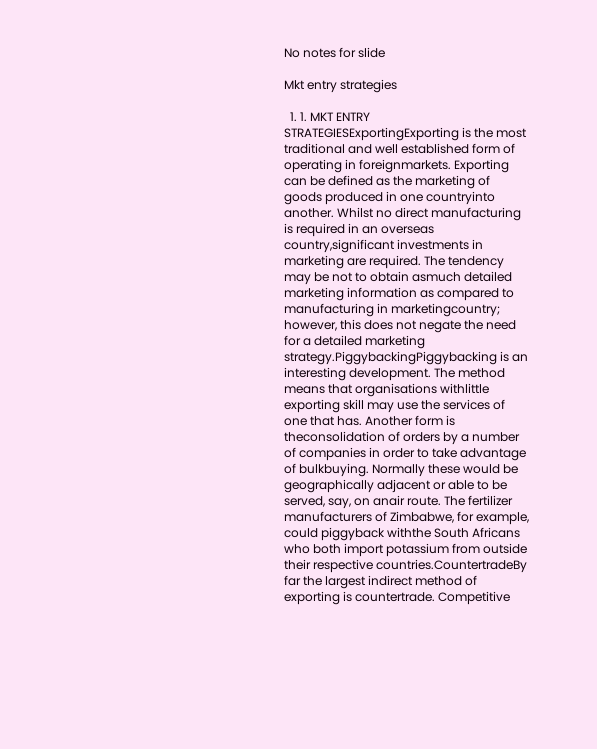No notes for slide

Mkt entry strategies

  1. 1. MKT ENTRY STRATEGIESExportingExporting is the most traditional and well established form of operating in foreignmarkets. Exporting can be defined as the marketing of goods produced in one countryinto another. Whilst no direct manufacturing is required in an overseas country,significant investments in marketing are required. The tendency may be not to obtain asmuch detailed marketing information as compared to manufacturing in marketingcountry; however, this does not negate the need for a detailed marketing strategy.PiggybackingPiggybacking is an interesting development. The method means that organisations withlittle exporting skill may use the services of one that has. Another form is theconsolidation of orders by a number of companies in order to take advantage of bulkbuying. Normally these would be geographically adjacent or able to be served, say, on anair route. The fertilizer manufacturers of Zimbabwe, for example, could piggyback withthe South Africans who both import potassium from outside their respective countries.CountertradeBy far the largest indirect method of exporting is countertrade. Competitive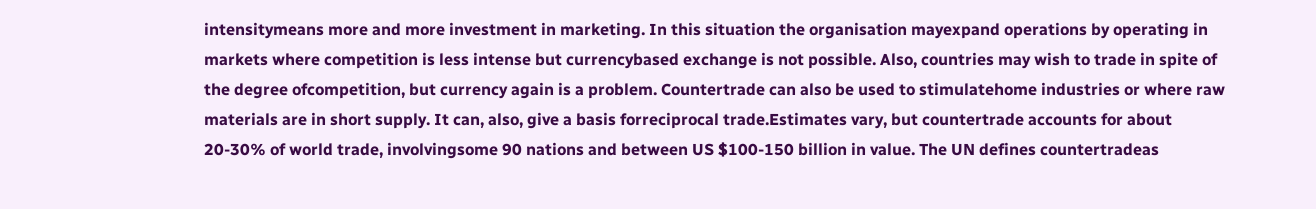intensitymeans more and more investment in marketing. In this situation the organisation mayexpand operations by operating in markets where competition is less intense but currencybased exchange is not possible. Also, countries may wish to trade in spite of the degree ofcompetition, but currency again is a problem. Countertrade can also be used to stimulatehome industries or where raw materials are in short supply. It can, also, give a basis forreciprocal trade.Estimates vary, but countertrade accounts for about 20-30% of world trade, involvingsome 90 nations and between US $100-150 billion in value. The UN defines countertradeas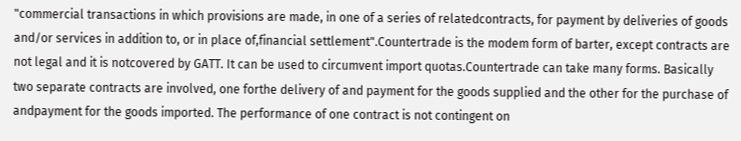"commercial transactions in which provisions are made, in one of a series of relatedcontracts, for payment by deliveries of goods and/or services in addition to, or in place of,financial settlement".Countertrade is the modem form of barter, except contracts are not legal and it is notcovered by GATT. It can be used to circumvent import quotas.Countertrade can take many forms. Basically two separate contracts are involved, one forthe delivery of and payment for the goods supplied and the other for the purchase of andpayment for the goods imported. The performance of one contract is not contingent on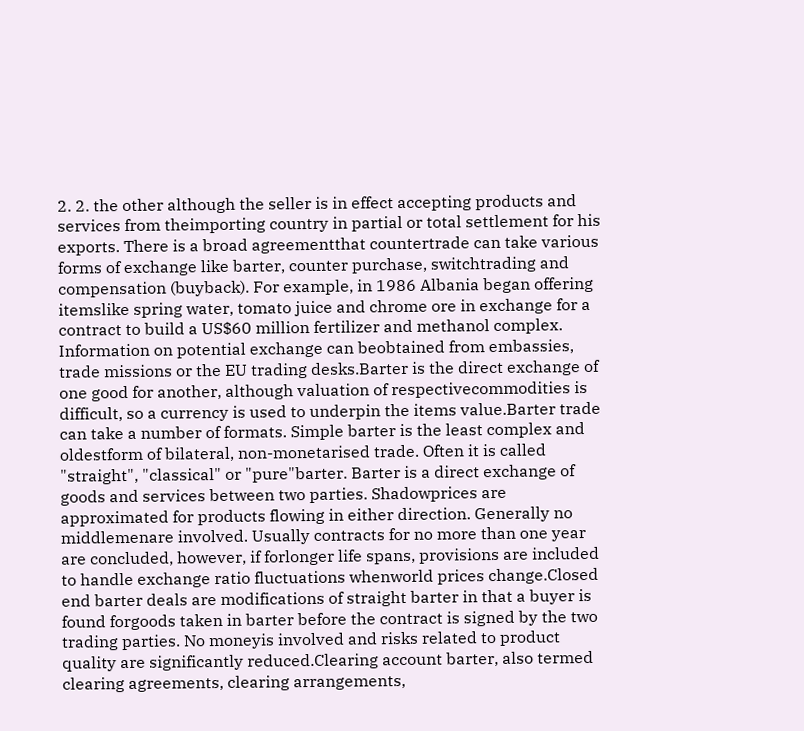2. 2. the other although the seller is in effect accepting products and services from theimporting country in partial or total settlement for his exports. There is a broad agreementthat countertrade can take various forms of exchange like barter, counter purchase, switchtrading and compensation (buyback). For example, in 1986 Albania began offering itemslike spring water, tomato juice and chrome ore in exchange for a contract to build a US$60 million fertilizer and methanol complex. Information on potential exchange can beobtained from embassies, trade missions or the EU trading desks.Barter is the direct exchange of one good for another, although valuation of respectivecommodities is difficult, so a currency is used to underpin the items value.Barter trade can take a number of formats. Simple barter is the least complex and oldestform of bilateral, non-monetarised trade. Often it is called "straight", "classical" or "pure"barter. Barter is a direct exchange of goods and services between two parties. Shadowprices are approximated for products flowing in either direction. Generally no middlemenare involved. Usually contracts for no more than one year are concluded, however, if forlonger life spans, provisions are included to handle exchange ratio fluctuations whenworld prices change.Closed end barter deals are modifications of straight barter in that a buyer is found forgoods taken in barter before the contract is signed by the two trading parties. No moneyis involved and risks related to product quality are significantly reduced.Clearing account barter, also termed clearing agreements, clearing arrangements,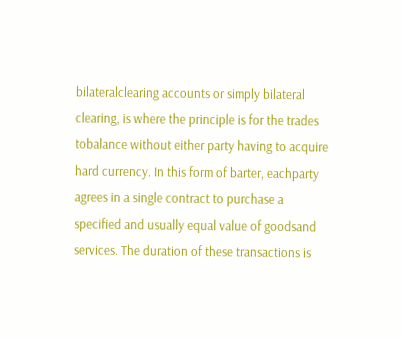bilateralclearing accounts or simply bilateral clearing, is where the principle is for the trades tobalance without either party having to acquire hard currency. In this form of barter, eachparty agrees in a single contract to purchase a specified and usually equal value of goodsand services. The duration of these transactions is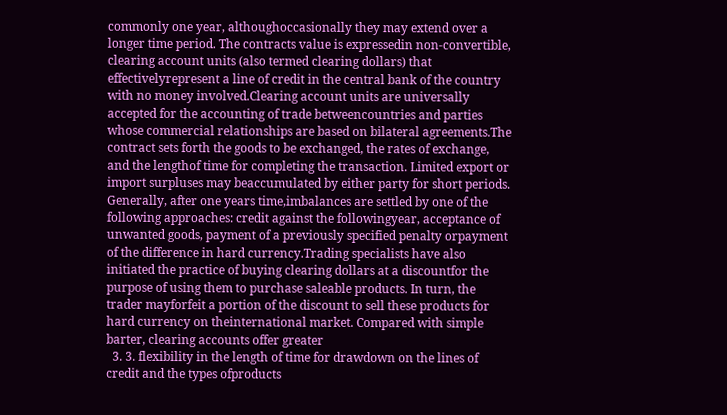commonly one year, althoughoccasionally they may extend over a longer time period. The contracts value is expressedin non-convertible, clearing account units (also termed clearing dollars) that effectivelyrepresent a line of credit in the central bank of the country with no money involved.Clearing account units are universally accepted for the accounting of trade betweencountries and parties whose commercial relationships are based on bilateral agreements.The contract sets forth the goods to be exchanged, the rates of exchange, and the lengthof time for completing the transaction. Limited export or import surpluses may beaccumulated by either party for short periods. Generally, after one years time,imbalances are settled by one of the following approaches: credit against the followingyear, acceptance of unwanted goods, payment of a previously specified penalty orpayment of the difference in hard currency.Trading specialists have also initiated the practice of buying clearing dollars at a discountfor the purpose of using them to purchase saleable products. In turn, the trader mayforfeit a portion of the discount to sell these products for hard currency on theinternational market. Compared with simple barter, clearing accounts offer greater
  3. 3. flexibility in the length of time for drawdown on the lines of credit and the types ofproducts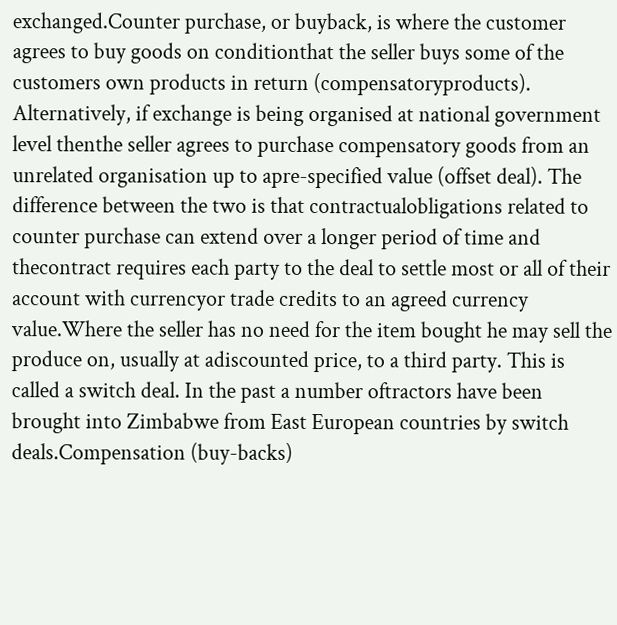exchanged.Counter purchase, or buyback, is where the customer agrees to buy goods on conditionthat the seller buys some of the customers own products in return (compensatoryproducts). Alternatively, if exchange is being organised at national government level thenthe seller agrees to purchase compensatory goods from an unrelated organisation up to apre-specified value (offset deal). The difference between the two is that contractualobligations related to counter purchase can extend over a longer period of time and thecontract requires each party to the deal to settle most or all of their account with currencyor trade credits to an agreed currency value.Where the seller has no need for the item bought he may sell the produce on, usually at adiscounted price, to a third party. This is called a switch deal. In the past a number oftractors have been brought into Zimbabwe from East European countries by switch deals.Compensation (buy-backs)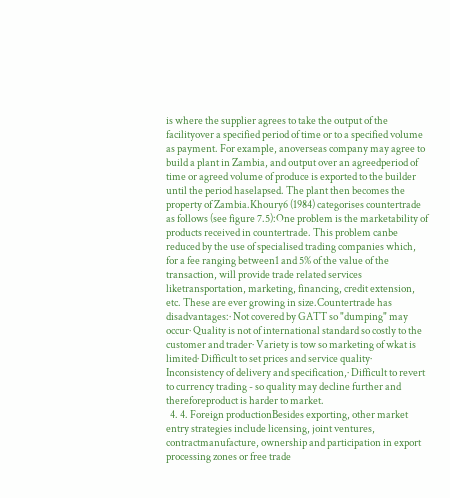is where the supplier agrees to take the output of the facilityover a specified period of time or to a specified volume as payment. For example, anoverseas company may agree to build a plant in Zambia, and output over an agreedperiod of time or agreed volume of produce is exported to the builder until the period haselapsed. The plant then becomes the property of Zambia.Khoury6 (1984) categorises countertrade as follows (see figure 7.5):One problem is the marketability of products received in countertrade. This problem canbe reduced by the use of specialised trading companies which, for a fee ranging between1 and 5% of the value of the transaction, will provide trade related services liketransportation, marketing, financing, credit extension, etc. These are ever growing in size.Countertrade has disadvantages:· Not covered by GATT so "dumping" may occur· Quality is not of international standard so costly to the customer and trader· Variety is tow so marketing of wkat is limited· Difficult to set prices and service quality· Inconsistency of delivery and specification,· Difficult to revert to currency trading - so quality may decline further and thereforeproduct is harder to market.
  4. 4. Foreign productionBesides exporting, other market entry strategies include licensing, joint ventures, contractmanufacture, ownership and participation in export processing zones or free trade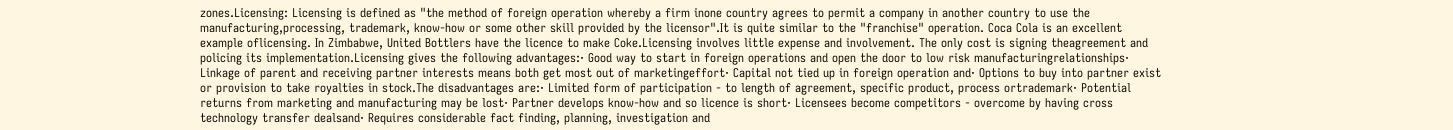zones.Licensing: Licensing is defined as "the method of foreign operation whereby a firm inone country agrees to permit a company in another country to use the manufacturing,processing, trademark, know-how or some other skill provided by the licensor".It is quite similar to the "franchise" operation. Coca Cola is an excellent example oflicensing. In Zimbabwe, United Bottlers have the licence to make Coke.Licensing involves little expense and involvement. The only cost is signing theagreement and policing its implementation.Licensing gives the following advantages:· Good way to start in foreign operations and open the door to low risk manufacturingrelationships· Linkage of parent and receiving partner interests means both get most out of marketingeffort· Capital not tied up in foreign operation and· Options to buy into partner exist or provision to take royalties in stock.The disadvantages are:· Limited form of participation - to length of agreement, specific product, process ortrademark· Potential returns from marketing and manufacturing may be lost· Partner develops know-how and so licence is short· Licensees become competitors - overcome by having cross technology transfer dealsand· Requires considerable fact finding, planning, investigation and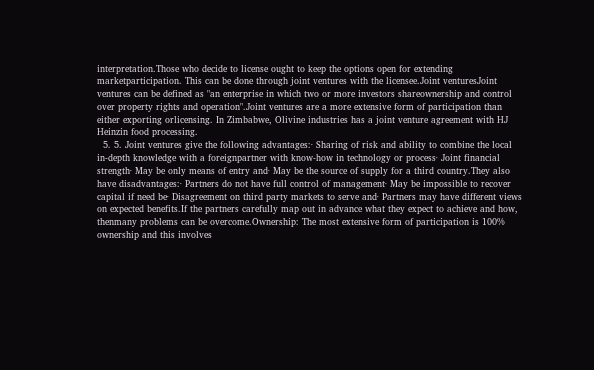interpretation.Those who decide to license ought to keep the options open for extending marketparticipation. This can be done through joint ventures with the licensee.Joint venturesJoint ventures can be defined as "an enterprise in which two or more investors shareownership and control over property rights and operation".Joint ventures are a more extensive form of participation than either exporting orlicensing. In Zimbabwe, Olivine industries has a joint venture agreement with HJ Heinzin food processing.
  5. 5. Joint ventures give the following advantages:· Sharing of risk and ability to combine the local in-depth knowledge with a foreignpartner with know-how in technology or process· Joint financial strength· May be only means of entry and· May be the source of supply for a third country.They also have disadvantages:· Partners do not have full control of management· May be impossible to recover capital if need be· Disagreement on third party markets to serve and· Partners may have different views on expected benefits.If the partners carefully map out in advance what they expect to achieve and how, thenmany problems can be overcome.Ownership: The most extensive form of participation is 100% ownership and this involves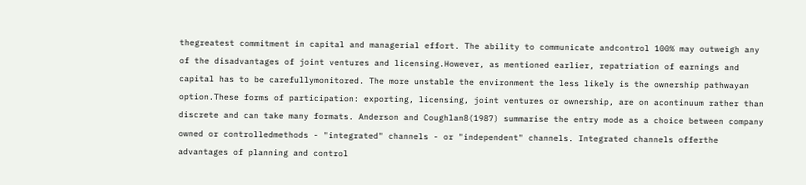thegreatest commitment in capital and managerial effort. The ability to communicate andcontrol 100% may outweigh any of the disadvantages of joint ventures and licensing.However, as mentioned earlier, repatriation of earnings and capital has to be carefullymonitored. The more unstable the environment the less likely is the ownership pathwayan option.These forms of participation: exporting, licensing, joint ventures or ownership, are on acontinuum rather than discrete and can take many formats. Anderson and Coughlan8(1987) summarise the entry mode as a choice between company owned or controlledmethods - "integrated" channels - or "independent" channels. Integrated channels offerthe advantages of planning and control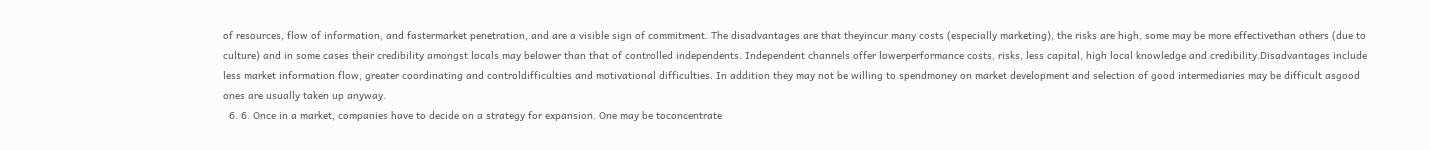of resources, flow of information, and fastermarket penetration, and are a visible sign of commitment. The disadvantages are that theyincur many costs (especially marketing), the risks are high, some may be more effectivethan others (due to culture) and in some cases their credibility amongst locals may belower than that of controlled independents. Independent channels offer lowerperformance costs, risks, less capital, high local knowledge and credibility.Disadvantages include less market information flow, greater coordinating and controldifficulties and motivational difficulties. In addition they may not be willing to spendmoney on market development and selection of good intermediaries may be difficult asgood ones are usually taken up anyway.
  6. 6. Once in a market, companies have to decide on a strategy for expansion. One may be toconcentrate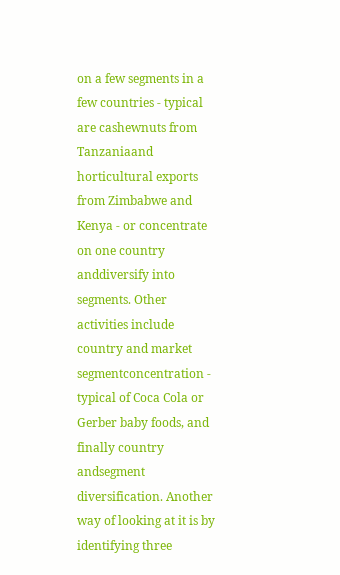on a few segments in a few countries - typical are cashewnuts from Tanzaniaand horticultural exports from Zimbabwe and Kenya - or concentrate on one country anddiversify into segments. Other activities include country and market segmentconcentration - typical of Coca Cola or Gerber baby foods, and finally country andsegment diversification. Another way of looking at it is by identifying three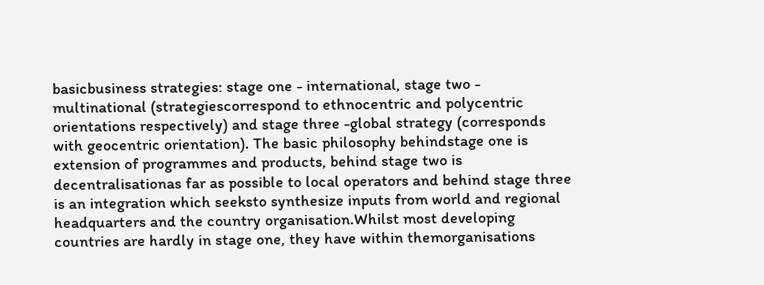basicbusiness strategies: stage one - international, stage two - multinational (strategiescorrespond to ethnocentric and polycentric orientations respectively) and stage three -global strategy (corresponds with geocentric orientation). The basic philosophy behindstage one is extension of programmes and products, behind stage two is decentralisationas far as possible to local operators and behind stage three is an integration which seeksto synthesize inputs from world and regional headquarters and the country organisation.Whilst most developing countries are hardly in stage one, they have within themorganisations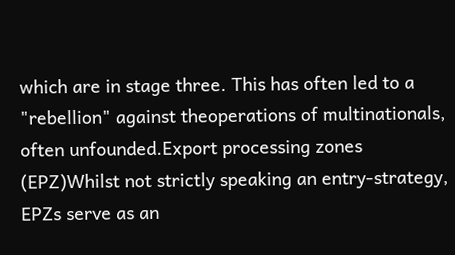which are in stage three. This has often led to a "rebellion" against theoperations of multinationals, often unfounded.Export processing zones (EPZ)Whilst not strictly speaking an entry-strategy, EPZs serve as an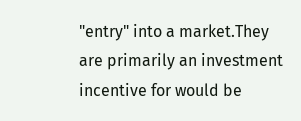"entry" into a market.They are primarily an investment incentive for would be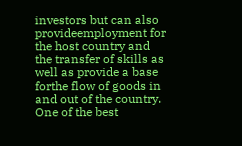investors but can also provideemployment for the host country and the transfer of skills as well as provide a base forthe flow of goods in and out of the country. One of the best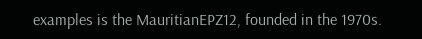examples is the MauritianEPZ12, founded in the 1970s.